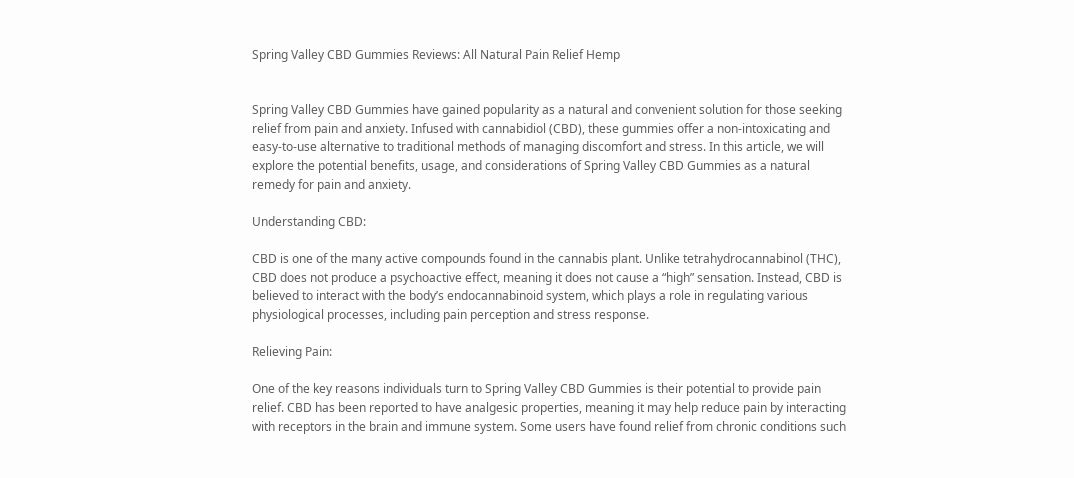Spring Valley CBD Gummies Reviews: All Natural Pain Relief Hemp


Spring Valley CBD Gummies have gained popularity as a natural and convenient solution for those seeking relief from pain and anxiety. Infused with cannabidiol (CBD), these gummies offer a non-intoxicating and easy-to-use alternative to traditional methods of managing discomfort and stress. In this article, we will explore the potential benefits, usage, and considerations of Spring Valley CBD Gummies as a natural remedy for pain and anxiety.

Understanding CBD:

CBD is one of the many active compounds found in the cannabis plant. Unlike tetrahydrocannabinol (THC), CBD does not produce a psychoactive effect, meaning it does not cause a “high” sensation. Instead, CBD is believed to interact with the body’s endocannabinoid system, which plays a role in regulating various physiological processes, including pain perception and stress response.

Relieving Pain:

One of the key reasons individuals turn to Spring Valley CBD Gummies is their potential to provide pain relief. CBD has been reported to have analgesic properties, meaning it may help reduce pain by interacting with receptors in the brain and immune system. Some users have found relief from chronic conditions such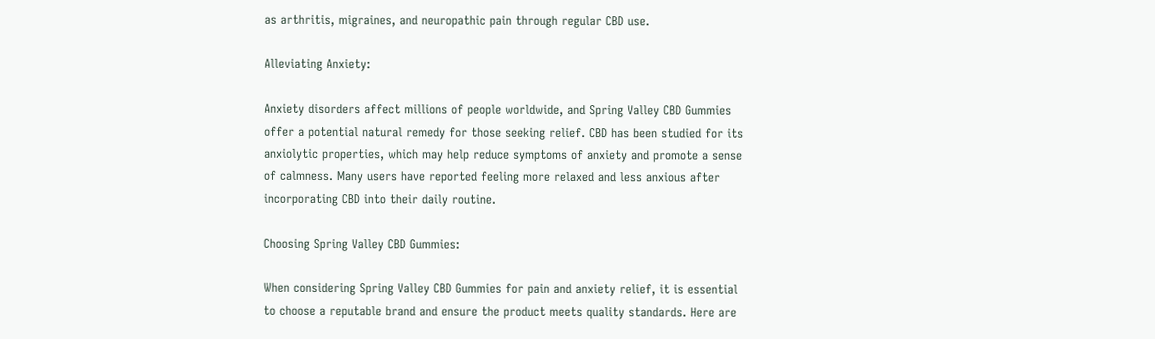as arthritis, migraines, and neuropathic pain through regular CBD use.

Alleviating Anxiety:

Anxiety disorders affect millions of people worldwide, and Spring Valley CBD Gummies offer a potential natural remedy for those seeking relief. CBD has been studied for its anxiolytic properties, which may help reduce symptoms of anxiety and promote a sense of calmness. Many users have reported feeling more relaxed and less anxious after incorporating CBD into their daily routine.

Choosing Spring Valley CBD Gummies:

When considering Spring Valley CBD Gummies for pain and anxiety relief, it is essential to choose a reputable brand and ensure the product meets quality standards. Here are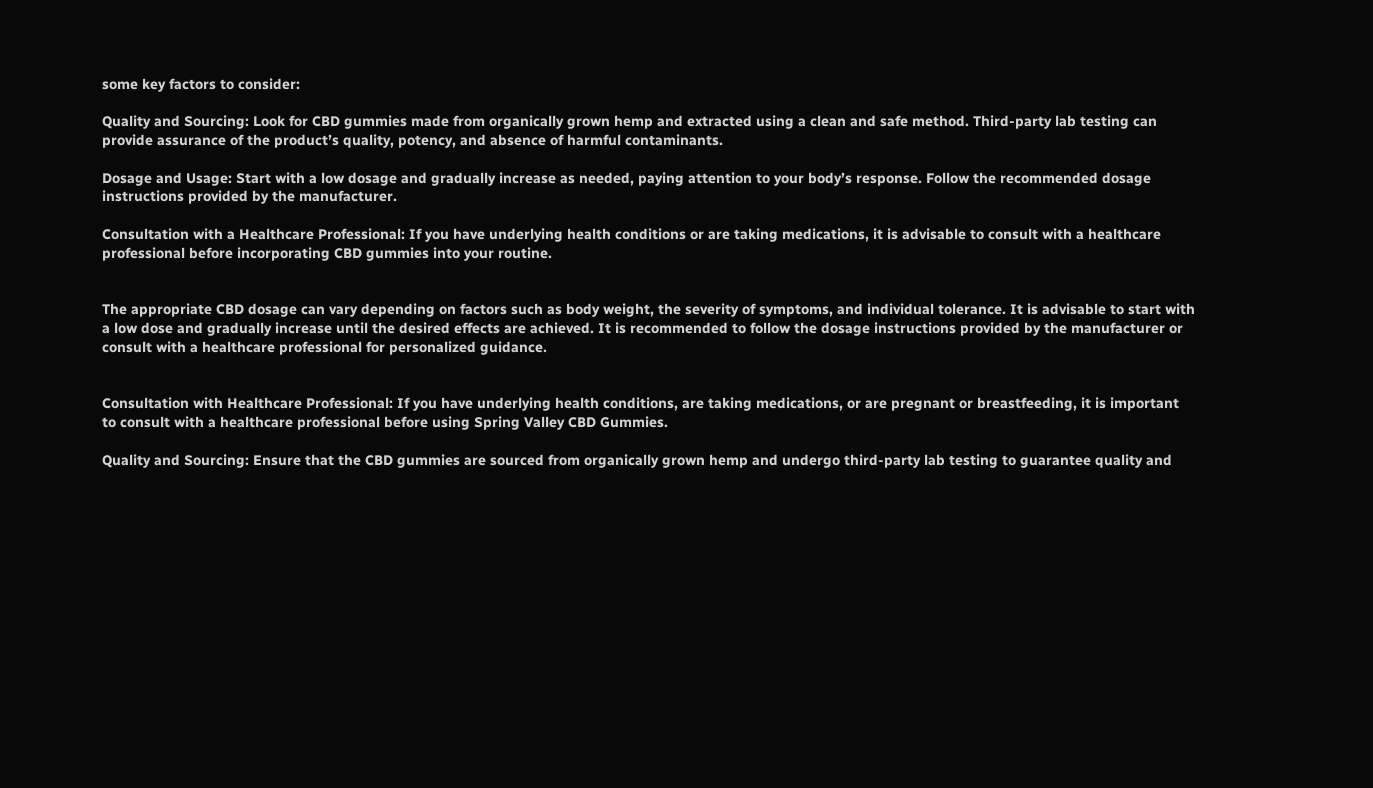some key factors to consider:

Quality and Sourcing: Look for CBD gummies made from organically grown hemp and extracted using a clean and safe method. Third-party lab testing can provide assurance of the product’s quality, potency, and absence of harmful contaminants.

Dosage and Usage: Start with a low dosage and gradually increase as needed, paying attention to your body’s response. Follow the recommended dosage instructions provided by the manufacturer.

Consultation with a Healthcare Professional: If you have underlying health conditions or are taking medications, it is advisable to consult with a healthcare professional before incorporating CBD gummies into your routine.


The appropriate CBD dosage can vary depending on factors such as body weight, the severity of symptoms, and individual tolerance. It is advisable to start with a low dose and gradually increase until the desired effects are achieved. It is recommended to follow the dosage instructions provided by the manufacturer or consult with a healthcare professional for personalized guidance.


Consultation with Healthcare Professional: If you have underlying health conditions, are taking medications, or are pregnant or breastfeeding, it is important to consult with a healthcare professional before using Spring Valley CBD Gummies.

Quality and Sourcing: Ensure that the CBD gummies are sourced from organically grown hemp and undergo third-party lab testing to guarantee quality and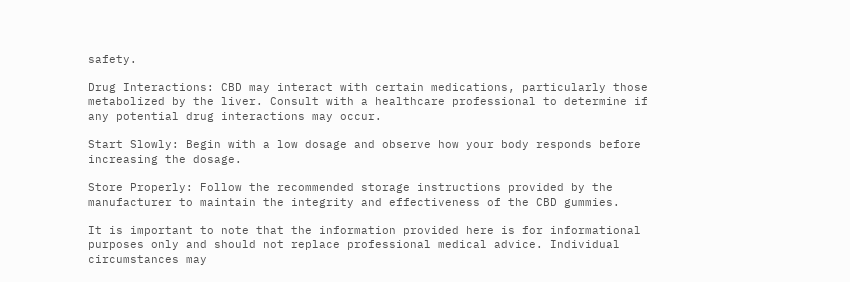safety.

Drug Interactions: CBD may interact with certain medications, particularly those metabolized by the liver. Consult with a healthcare professional to determine if any potential drug interactions may occur.

Start Slowly: Begin with a low dosage and observe how your body responds before increasing the dosage.

Store Properly: Follow the recommended storage instructions provided by the manufacturer to maintain the integrity and effectiveness of the CBD gummies.

It is important to note that the information provided here is for informational purposes only and should not replace professional medical advice. Individual circumstances may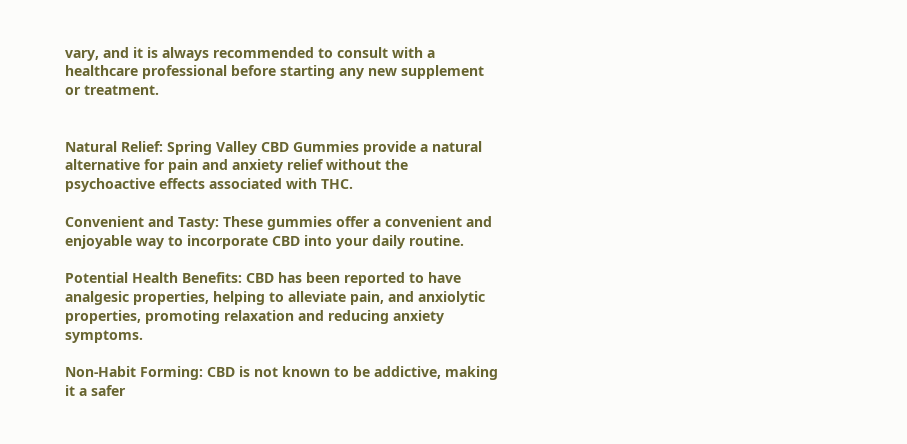vary, and it is always recommended to consult with a healthcare professional before starting any new supplement or treatment.


Natural Relief: Spring Valley CBD Gummies provide a natural alternative for pain and anxiety relief without the psychoactive effects associated with THC.

Convenient and Tasty: These gummies offer a convenient and enjoyable way to incorporate CBD into your daily routine.

Potential Health Benefits: CBD has been reported to have analgesic properties, helping to alleviate pain, and anxiolytic properties, promoting relaxation and reducing anxiety symptoms.

Non-Habit Forming: CBD is not known to be addictive, making it a safer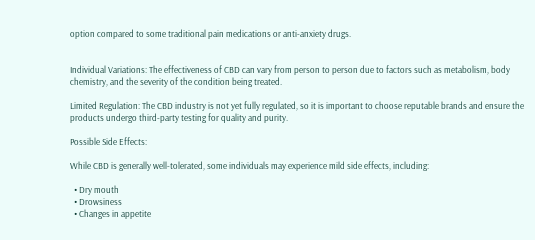option compared to some traditional pain medications or anti-anxiety drugs.


Individual Variations: The effectiveness of CBD can vary from person to person due to factors such as metabolism, body chemistry, and the severity of the condition being treated.

Limited Regulation: The CBD industry is not yet fully regulated, so it is important to choose reputable brands and ensure the products undergo third-party testing for quality and purity.

Possible Side Effects:

While CBD is generally well-tolerated, some individuals may experience mild side effects, including:

  • Dry mouth
  • Drowsiness
  • Changes in appetite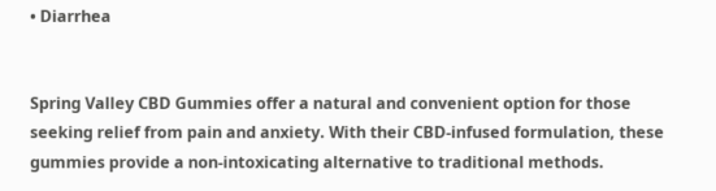• Diarrhea


Spring Valley CBD Gummies offer a natural and convenient option for those seeking relief from pain and anxiety. With their CBD-infused formulation, these gummies provide a non-intoxicating alternative to traditional methods.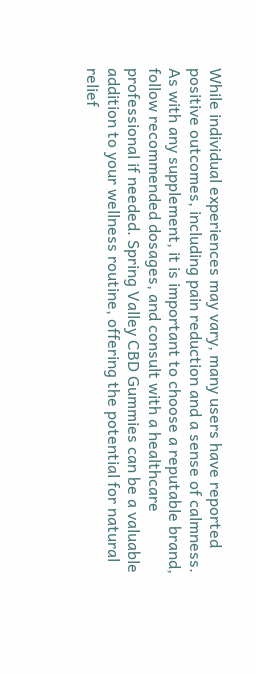While individual experiences may vary, many users have reported positive outcomes, including pain reduction and a sense of calmness. As with any supplement, it is important to choose a reputable brand, follow recommended dosages, and consult with a healthcare professional if needed. Spring Valley CBD Gummies can be a valuable addition to your wellness routine, offering the potential for natural relief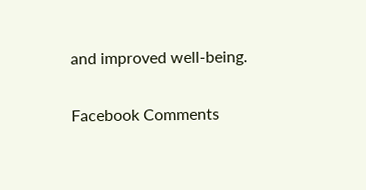and improved well-being.

Facebook Comments